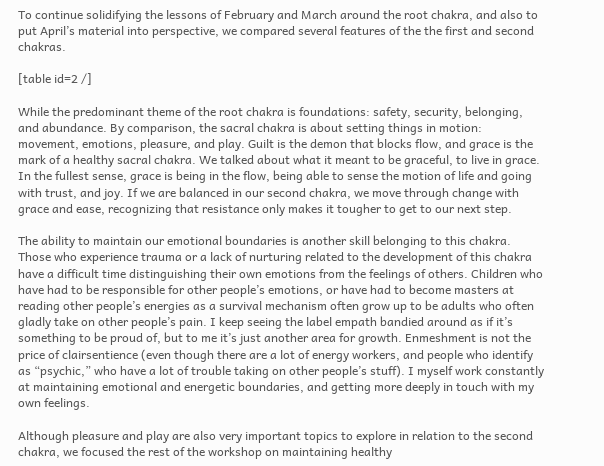To continue solidifying the lessons of February and March around the root chakra, and also to put April’s material into perspective, we compared several features of the the first and second chakras.

[table id=2 /]

While the predominant theme of the root chakra is foundations: safety, security, belonging, and abundance. By comparison, the sacral chakra is about setting things in motion: movement, emotions, pleasure, and play. Guilt is the demon that blocks flow, and grace is the mark of a healthy sacral chakra. We talked about what it meant to be graceful, to live in grace. In the fullest sense, grace is being in the flow, being able to sense the motion of life and going with trust, and joy. If we are balanced in our second chakra, we move through change with grace and ease, recognizing that resistance only makes it tougher to get to our next step.

The ability to maintain our emotional boundaries is another skill belonging to this chakra. Those who experience trauma or a lack of nurturing related to the development of this chakra have a difficult time distinguishing their own emotions from the feelings of others. Children who have had to be responsible for other people’s emotions, or have had to become masters at reading other people’s energies as a survival mechanism often grow up to be adults who often gladly take on other people’s pain. I keep seeing the label empath bandied around as if it’s something to be proud of, but to me it’s just another area for growth. Enmeshment is not the price of clairsentience (even though there are a lot of energy workers, and people who identify as “psychic,” who have a lot of trouble taking on other people’s stuff). I myself work constantly at maintaining emotional and energetic boundaries, and getting more deeply in touch with my own feelings.

Although pleasure and play are also very important topics to explore in relation to the second chakra, we focused the rest of the workshop on maintaining healthy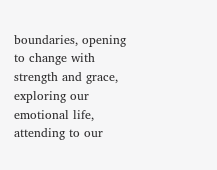boundaries, opening to change with strength and grace, exploring our emotional life, attending to our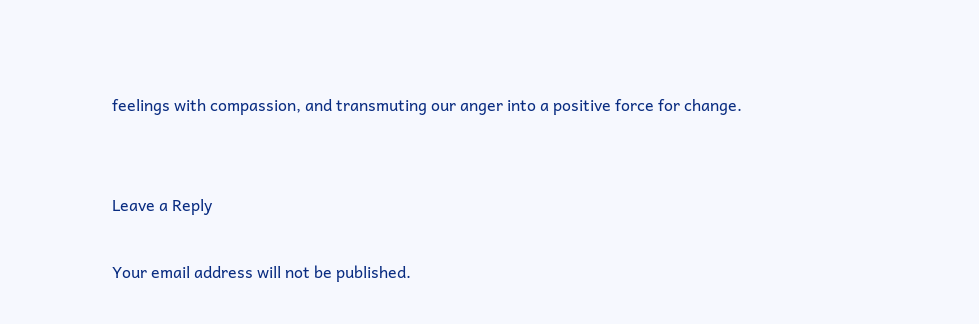feelings with compassion, and transmuting our anger into a positive force for change.


Leave a Reply

Your email address will not be published.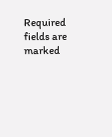Required fields are marked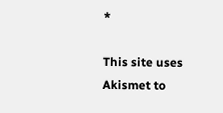*

This site uses Akismet to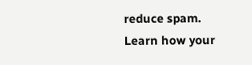reduce spam. Learn how your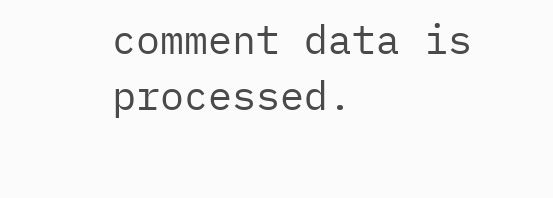comment data is processed.